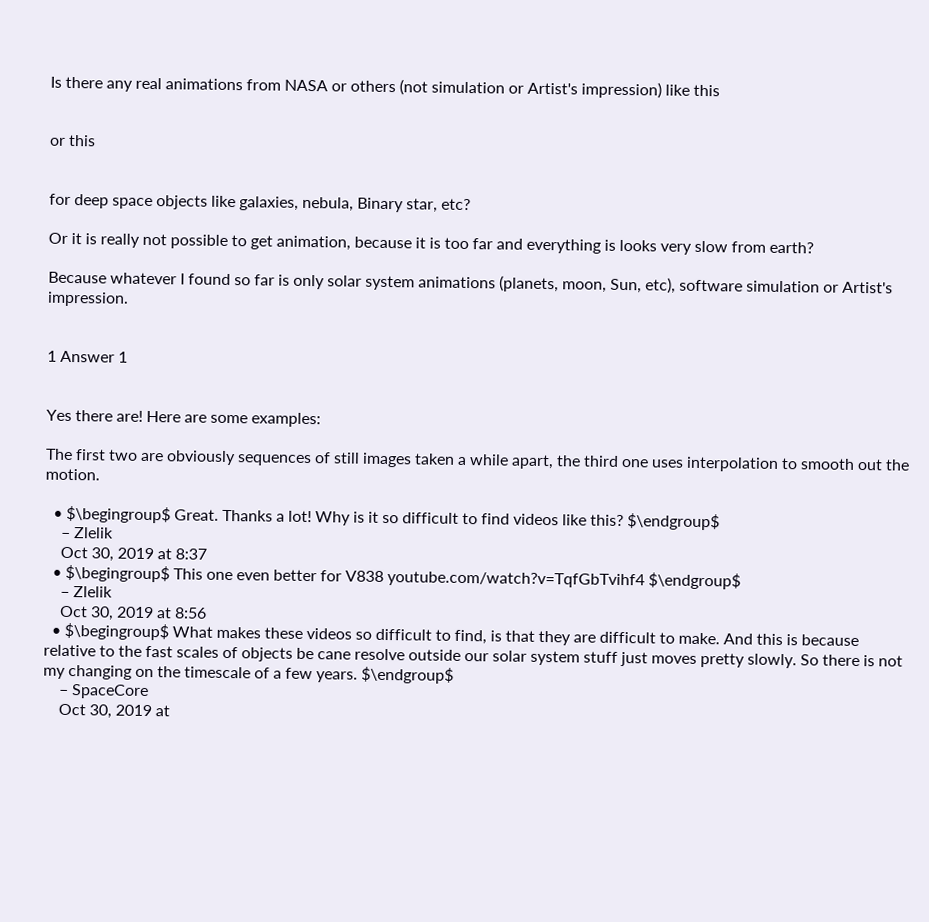Is there any real animations from NASA or others (not simulation or Artist's impression) like this


or this


for deep space objects like galaxies, nebula, Binary star, etc?

Or it is really not possible to get animation, because it is too far and everything is looks very slow from earth?

Because whatever I found so far is only solar system animations (planets, moon, Sun, etc), software simulation or Artist's impression.


1 Answer 1


Yes there are! Here are some examples:

The first two are obviously sequences of still images taken a while apart, the third one uses interpolation to smooth out the motion.

  • $\begingroup$ Great. Thanks a lot! Why is it so difficult to find videos like this? $\endgroup$
    – Zlelik
    Oct 30, 2019 at 8:37
  • $\begingroup$ This one even better for V838 youtube.com/watch?v=TqfGbTvihf4 $\endgroup$
    – Zlelik
    Oct 30, 2019 at 8:56
  • $\begingroup$ What makes these videos so difficult to find, is that they are difficult to make. And this is because relative to the fast scales of objects be cane resolve outside our solar system stuff just moves pretty slowly. So there is not my changing on the timescale of a few years. $\endgroup$
    – SpaceCore
    Oct 30, 2019 at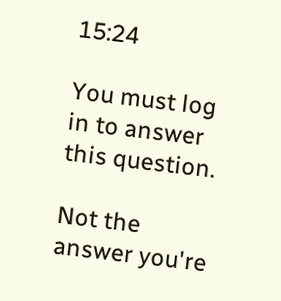15:24

You must log in to answer this question.

Not the answer you're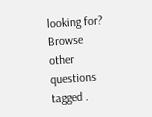looking for? Browse other questions tagged .